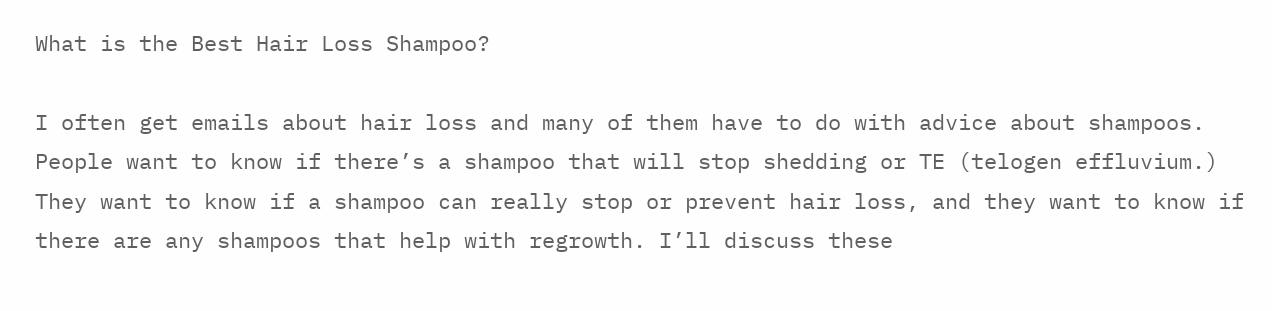What is the Best Hair Loss Shampoo?

I often get emails about hair loss and many of them have to do with advice about shampoos. People want to know if there’s a shampoo that will stop shedding or TE (telogen effluvium.) They want to know if a shampoo can really stop or prevent hair loss, and they want to know if there are any shampoos that help with regrowth. I’ll discuss these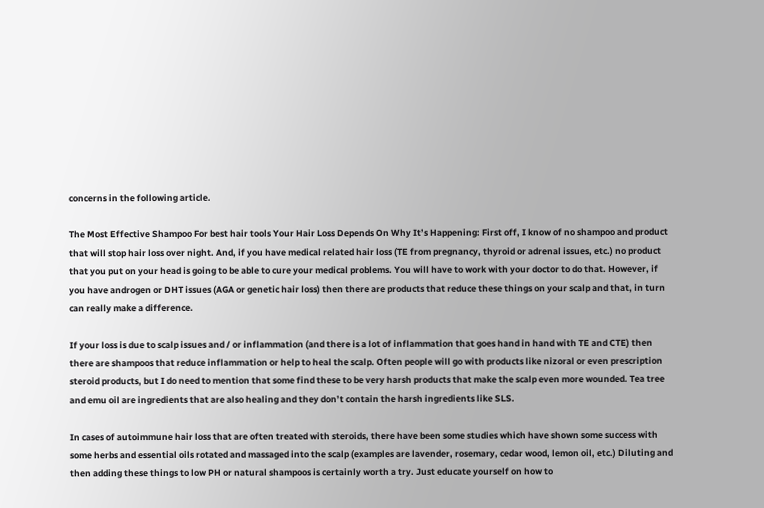concerns in the following article.

The Most Effective Shampoo For best hair tools Your Hair Loss Depends On Why It’s Happening: First off, I know of no shampoo and product that will stop hair loss over night. And, if you have medical related hair loss (TE from pregnancy, thyroid or adrenal issues, etc.) no product that you put on your head is going to be able to cure your medical problems. You will have to work with your doctor to do that. However, if you have androgen or DHT issues (AGA or genetic hair loss) then there are products that reduce these things on your scalp and that, in turn can really make a difference.

If your loss is due to scalp issues and / or inflammation (and there is a lot of inflammation that goes hand in hand with TE and CTE) then there are shampoos that reduce inflammation or help to heal the scalp. Often people will go with products like nizoral or even prescription steroid products, but I do need to mention that some find these to be very harsh products that make the scalp even more wounded. Tea tree and emu oil are ingredients that are also healing and they don’t contain the harsh ingredients like SLS.

In cases of autoimmune hair loss that are often treated with steroids, there have been some studies which have shown some success with some herbs and essential oils rotated and massaged into the scalp (examples are lavender, rosemary, cedar wood, lemon oil, etc.) Diluting and then adding these things to low PH or natural shampoos is certainly worth a try. Just educate yourself on how to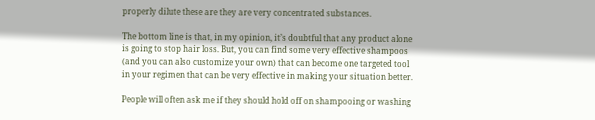properly dilute these are they are very concentrated substances.

The bottom line is that, in my opinion, it’s doubtful that any product alone is going to stop hair loss. But, you can find some very effective shampoos (and you can also customize your own) that can become one targeted tool in your regimen that can be very effective in making your situation better.

People will often ask me if they should hold off on shampooing or washing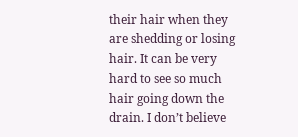their hair when they are shedding or losing hair. It can be very hard to see so much hair going down the drain. I don’t believe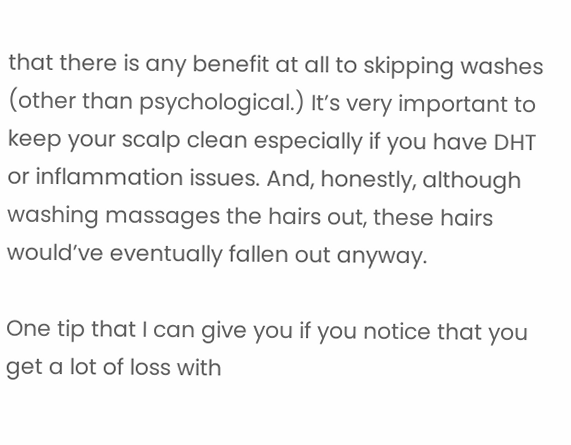that there is any benefit at all to skipping washes (other than psychological.) It’s very important to keep your scalp clean especially if you have DHT or inflammation issues. And, honestly, although washing massages the hairs out, these hairs would’ve eventually fallen out anyway.

One tip that I can give you if you notice that you get a lot of loss with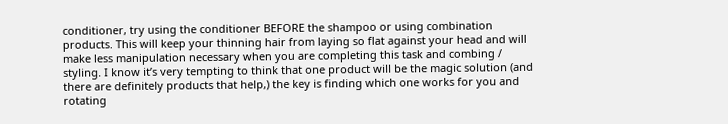conditioner, try using the conditioner BEFORE the shampoo or using combination products. This will keep your thinning hair from laying so flat against your head and will make less manipulation necessary when you are completing this task and combing / styling. I know it’s very tempting to think that one product will be the magic solution (and there are definitely products that help,) the key is finding which one works for you and rotating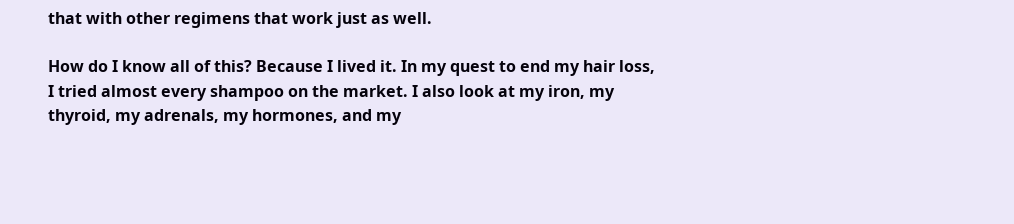that with other regimens that work just as well.

How do I know all of this? Because I lived it. In my quest to end my hair loss, I tried almost every shampoo on the market. I also look at my iron, my thyroid, my adrenals, my hormones, and my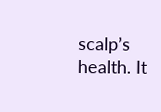scalp’s health. It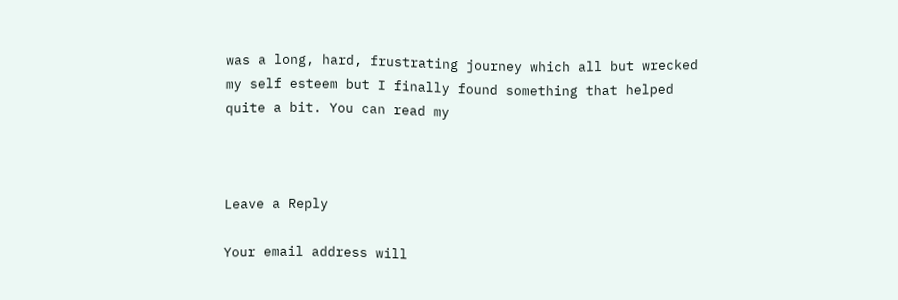was a long, hard, frustrating journey which all but wrecked my self esteem but I finally found something that helped quite a bit. You can read my



Leave a Reply

Your email address will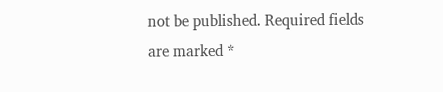not be published. Required fields are marked *